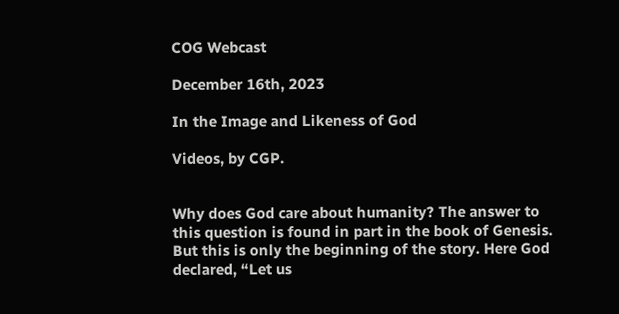COG Webcast

December 16th, 2023

In the Image and Likeness of God

Videos, by CGP.


Why does God care about humanity? The answer to this question is found in part in the book of Genesis. But this is only the beginning of the story. Here God declared, “Let us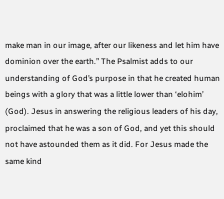make man in our image, after our likeness and let him have dominion over the earth.” The Psalmist adds to our understanding of God’s purpose in that he created human beings with a glory that was a little lower than ‘elohim’ (God). Jesus in answering the religious leaders of his day, proclaimed that he was a son of God, and yet this should not have astounded them as it did. For Jesus made the same kind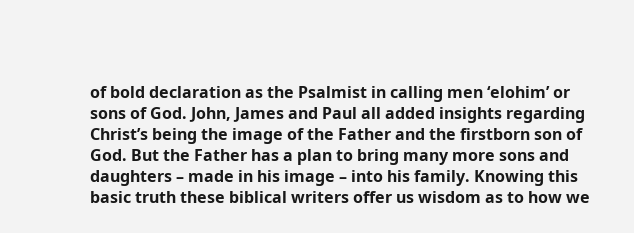of bold declaration as the Psalmist in calling men ‘elohim’ or sons of God. John, James and Paul all added insights regarding Christ’s being the image of the Father and the firstborn son of God. But the Father has a plan to bring many more sons and daughters – made in his image – into his family. Knowing this basic truth these biblical writers offer us wisdom as to how we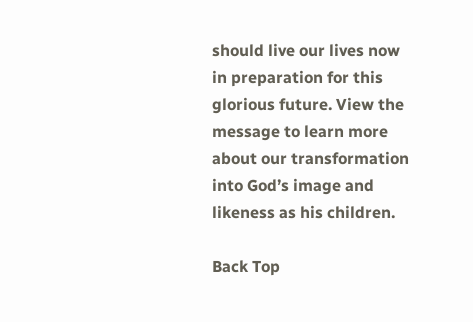should live our lives now in preparation for this glorious future. View the message to learn more about our transformation into God’s image and likeness as his children.

Back Top